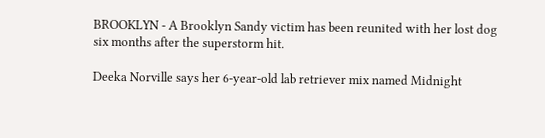BROOKLYN - A Brooklyn Sandy victim has been reunited with her lost dog six months after the superstorm hit.

Deeka Norville says her 6-year-old lab retriever mix named Midnight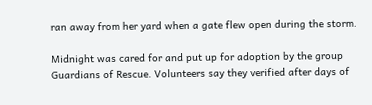ran away from her yard when a gate flew open during the storm.

Midnight was cared for and put up for adoption by the group Guardians of Rescue. Volunteers say they verified after days of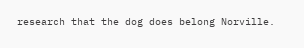research that the dog does belong Norville.